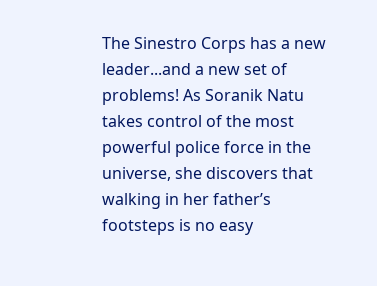The Sinestro Corps has a new leader...and a new set of problems! As Soranik Natu takes control of the most powerful police force in the universe, she discovers that walking in her father’s footsteps is no easy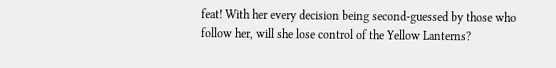feat! With her every decision being second-guessed by those who follow her, will she lose control of the Yellow Lanterns?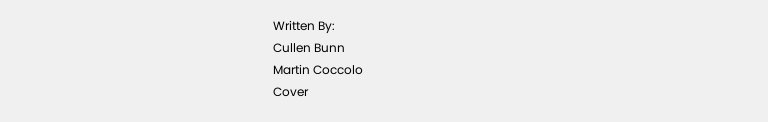Written By:
Cullen Bunn
Martin Coccolo
Cover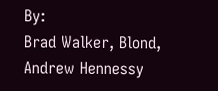By:
Brad Walker, Blond, Andrew Hennessy